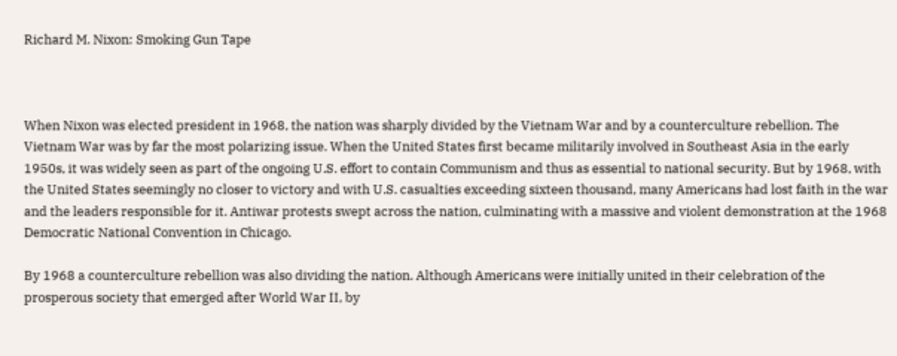Richard M. Nixon: Smoking Gun Tape



When Nixon was elected president in 1968, the nation was sharply divided by the Vietnam War and by a counterculture rebellion. The Vietnam War was by far the most polarizing issue. When the United States first became militarily involved in Southeast Asia in the early 1950s, it was widely seen as part of the ongoing U.S. effort to contain Communism and thus as essential to national security. But by 1968, with the United States seemingly no closer to victory and with U.S. casualties exceeding sixteen thousand, many Americans had lost faith in the war and the leaders responsible for it. Antiwar protests swept across the nation, culminating with a massive and violent demonstration at the 1968 Democratic National Convention in Chicago.

By 1968 a counterculture rebellion was also dividing the nation. Although Americans were initially united in their celebration of the prosperous society that emerged after World War II, by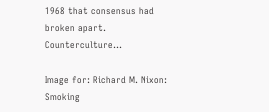1968 that consensus had broken apart. Counterculture...

Image for: Richard M. Nixon: Smoking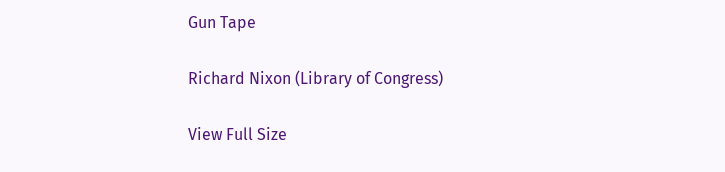Gun Tape

Richard Nixon (Library of Congress)

View Full Size